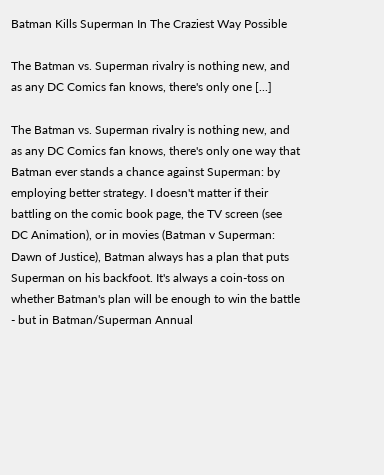Batman Kills Superman In The Craziest Way Possible

The Batman vs. Superman rivalry is nothing new, and as any DC Comics fan knows, there's only one [...]

The Batman vs. Superman rivalry is nothing new, and as any DC Comics fan knows, there's only one way that Batman ever stands a chance against Superman: by employing better strategy. I doesn't matter if their battling on the comic book page, the TV screen (see DC Animation), or in movies (Batman v Superman: Dawn of Justice), Batman always has a plan that puts Superman on his backfoot. It's always a coin-toss on whether Batman's plan will be enough to win the battle - but in Batman/Superman Annual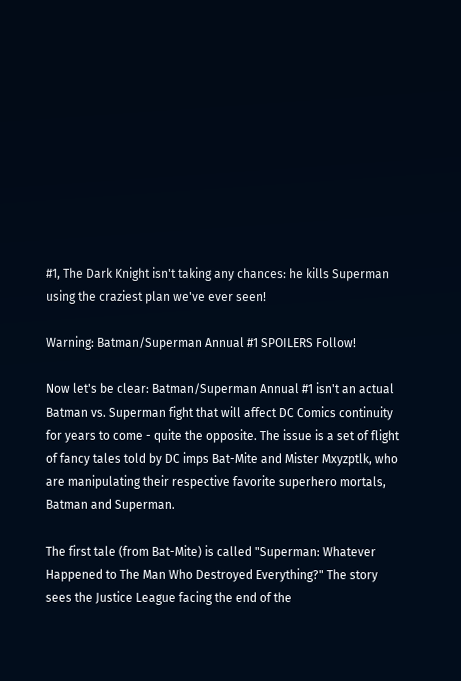#1, The Dark Knight isn't taking any chances: he kills Superman using the craziest plan we've ever seen!

Warning: Batman/Superman Annual #1 SPOILERS Follow!

Now let's be clear: Batman/Superman Annual #1 isn't an actual Batman vs. Superman fight that will affect DC Comics continuity for years to come - quite the opposite. The issue is a set of flight of fancy tales told by DC imps Bat-Mite and Mister Mxyzptlk, who are manipulating their respective favorite superhero mortals, Batman and Superman.

The first tale (from Bat-Mite) is called "Superman: Whatever Happened to The Man Who Destroyed Everything?" The story sees the Justice League facing the end of the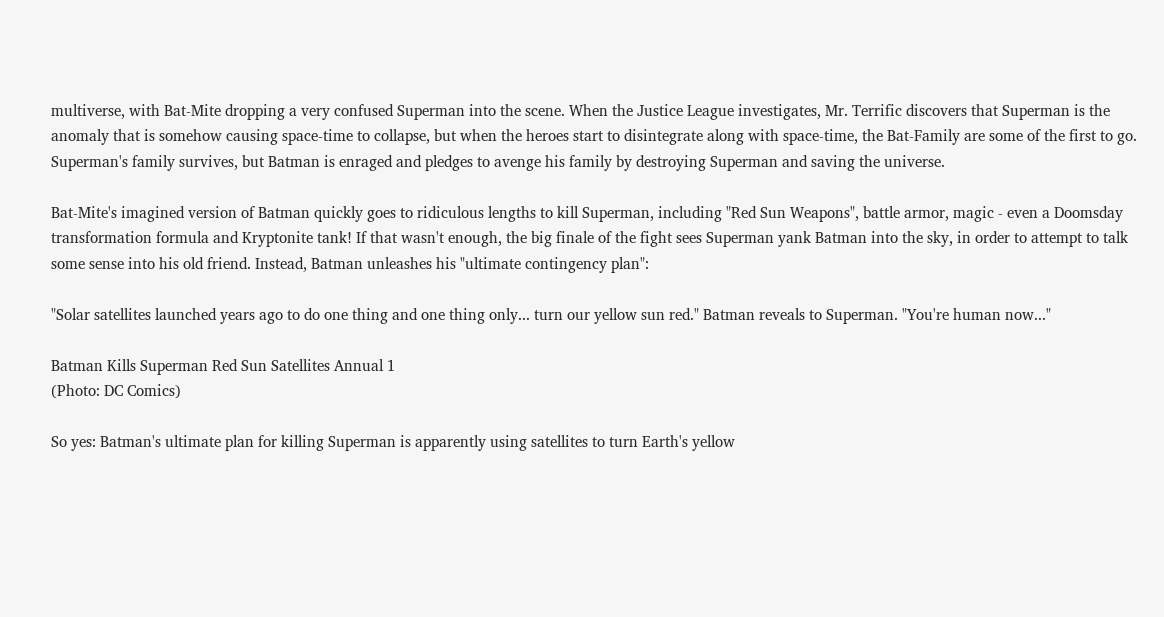multiverse, with Bat-Mite dropping a very confused Superman into the scene. When the Justice League investigates, Mr. Terrific discovers that Superman is the anomaly that is somehow causing space-time to collapse, but when the heroes start to disintegrate along with space-time, the Bat-Family are some of the first to go. Superman's family survives, but Batman is enraged and pledges to avenge his family by destroying Superman and saving the universe.

Bat-Mite's imagined version of Batman quickly goes to ridiculous lengths to kill Superman, including "Red Sun Weapons", battle armor, magic - even a Doomsday transformation formula and Kryptonite tank! If that wasn't enough, the big finale of the fight sees Superman yank Batman into the sky, in order to attempt to talk some sense into his old friend. Instead, Batman unleashes his "ultimate contingency plan":

"Solar satellites launched years ago to do one thing and one thing only... turn our yellow sun red." Batman reveals to Superman. "You're human now..."

Batman Kills Superman Red Sun Satellites Annual 1
(Photo: DC Comics)

So yes: Batman's ultimate plan for killing Superman is apparently using satellites to turn Earth's yellow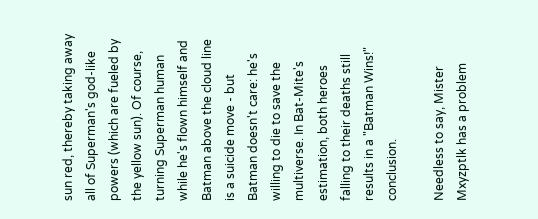sun red, thereby taking away all of Superman's god-like powers (which are fueled by the yellow sun). Of course, turning Superman human while he's flown himself and Batman above the cloud line is a suicide move - but Batman doesn't care: he's willing to die to save the multiverse. In Bat-Mite's estimation, both heroes falling to their deaths still results in a "Batman Wins!" conclusion.

Needless to say, Mister Mxyzptlk has a problem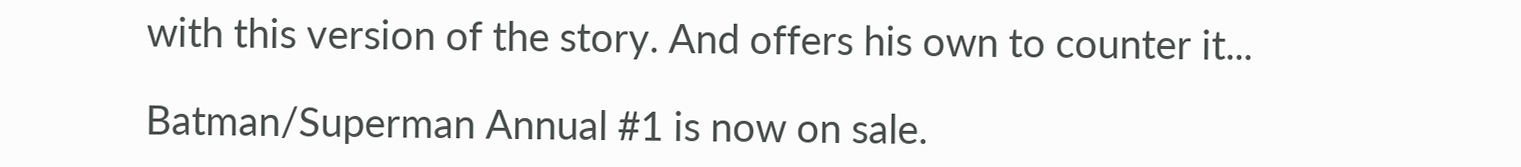with this version of the story. And offers his own to counter it...

Batman/Superman Annual #1 is now on sale.